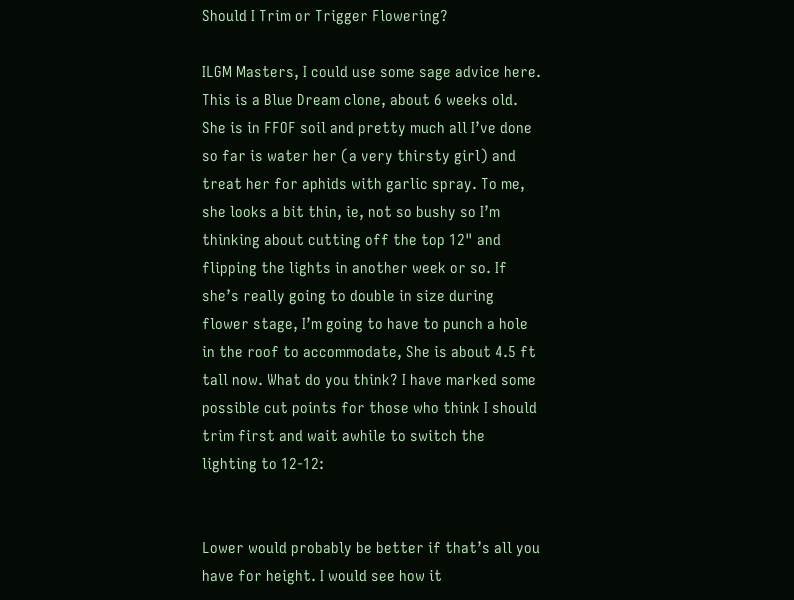Should I Trim or Trigger Flowering?

ILGM Masters, I could use some sage advice here. This is a Blue Dream clone, about 6 weeks old. She is in FFOF soil and pretty much all I’ve done so far is water her (a very thirsty girl) and treat her for aphids with garlic spray. To me, she looks a bit thin, ie, not so bushy so I’m thinking about cutting off the top 12" and flipping the lights in another week or so. If she’s really going to double in size during flower stage, I’m going to have to punch a hole in the roof to accommodate, She is about 4.5 ft tall now. What do you think? I have marked some possible cut points for those who think I should trim first and wait awhile to switch the lighting to 12-12:


Lower would probably be better if that’s all you have for height. I would see how it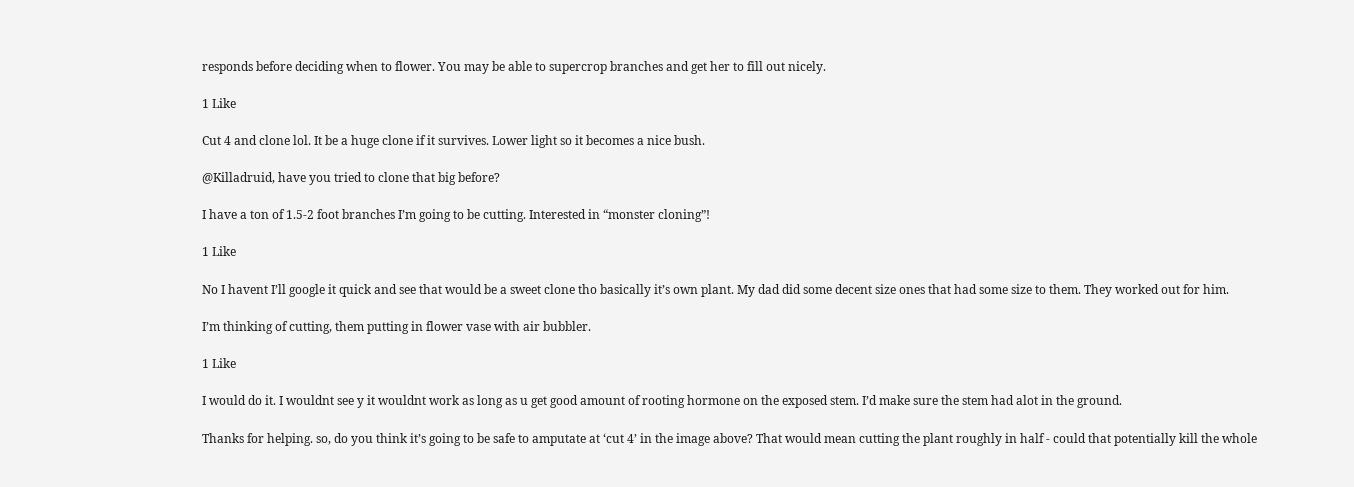responds before deciding when to flower. You may be able to supercrop branches and get her to fill out nicely.

1 Like

Cut 4 and clone lol. It be a huge clone if it survives. Lower light so it becomes a nice bush.

@Killadruid, have you tried to clone that big before?

I have a ton of 1.5-2 foot branches I’m going to be cutting. Interested in “monster cloning”!

1 Like

No I havent I’ll google it quick and see that would be a sweet clone tho basically it’s own plant. My dad did some decent size ones that had some size to them. They worked out for him.

I’m thinking of cutting, them putting in flower vase with air bubbler.

1 Like

I would do it. I wouldnt see y it wouldnt work as long as u get good amount of rooting hormone on the exposed stem. I’d make sure the stem had alot in the ground.

Thanks for helping. so, do you think it’s going to be safe to amputate at ‘cut 4’ in the image above? That would mean cutting the plant roughly in half - could that potentially kill the whole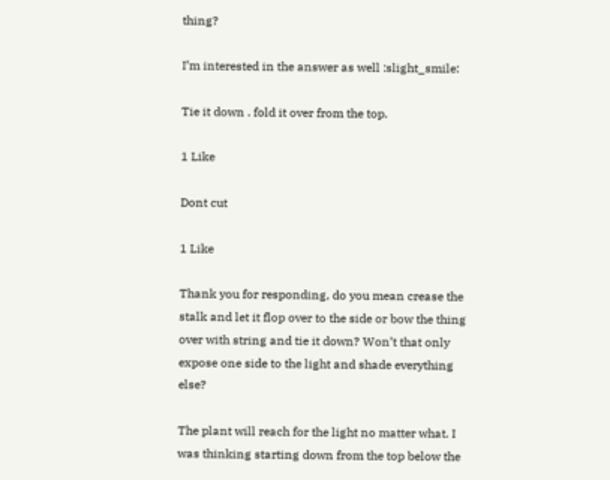thing?

I’m interested in the answer as well :slight_smile:

Tie it down . fold it over from the top.

1 Like

Dont cut

1 Like

Thank you for responding, do you mean crease the stalk and let it flop over to the side or bow the thing over with string and tie it down? Won’t that only expose one side to the light and shade everything else?

The plant will reach for the light no matter what. I was thinking starting down from the top below the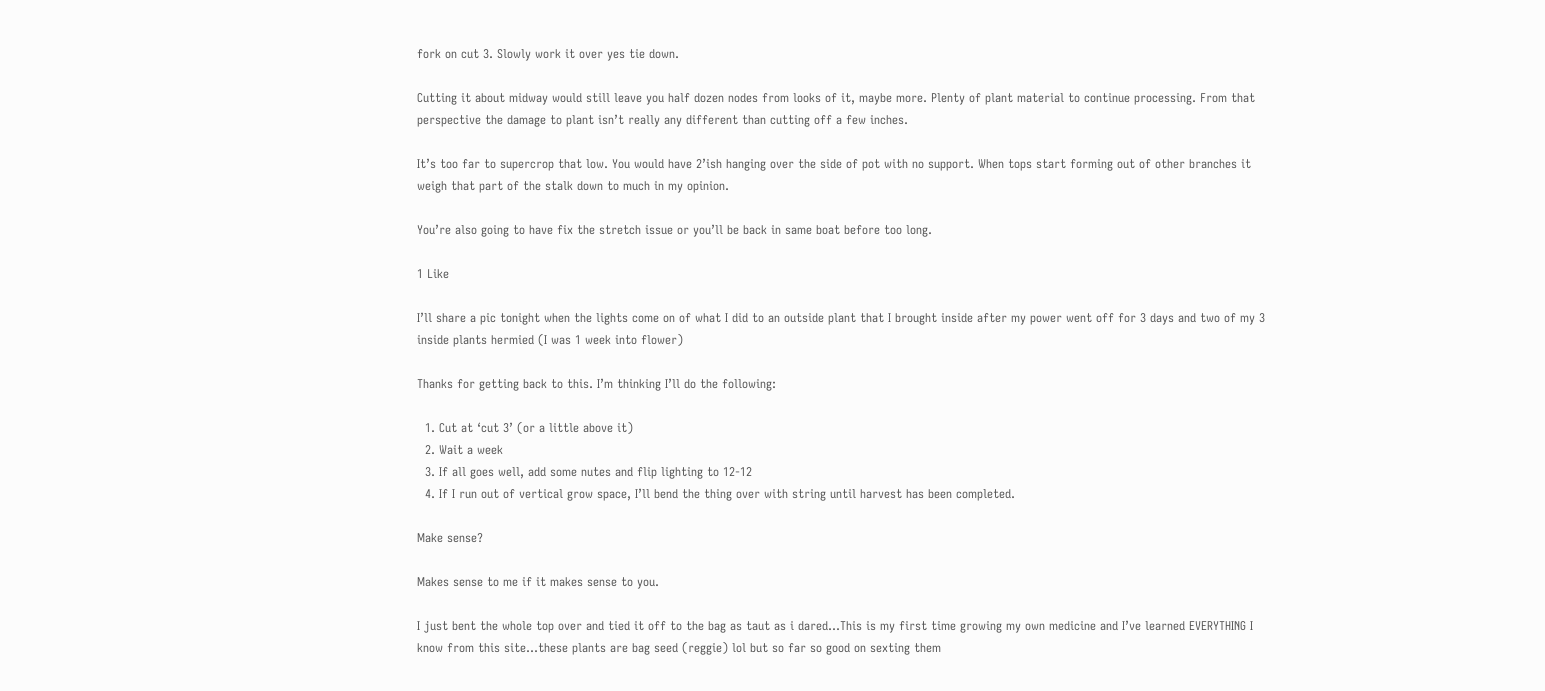fork on cut 3. Slowly work it over yes tie down.

Cutting it about midway would still leave you half dozen nodes from looks of it, maybe more. Plenty of plant material to continue processing. From that perspective the damage to plant isn’t really any different than cutting off a few inches.

It’s too far to supercrop that low. You would have 2’ish hanging over the side of pot with no support. When tops start forming out of other branches it weigh that part of the stalk down to much in my opinion.

You’re also going to have fix the stretch issue or you’ll be back in same boat before too long.

1 Like

I’ll share a pic tonight when the lights come on of what I did to an outside plant that I brought inside after my power went off for 3 days and two of my 3 inside plants hermied (I was 1 week into flower)

Thanks for getting back to this. I’m thinking I’ll do the following:

  1. Cut at ‘cut 3’ (or a little above it)
  2. Wait a week
  3. If all goes well, add some nutes and flip lighting to 12-12
  4. If I run out of vertical grow space, I’ll bend the thing over with string until harvest has been completed.

Make sense?

Makes sense to me if it makes sense to you.

I just bent the whole top over and tied it off to the bag as taut as i dared…This is my first time growing my own medicine and I’ve learned EVERYTHING I know from this site…these plants are bag seed (reggie) lol but so far so good on sexting them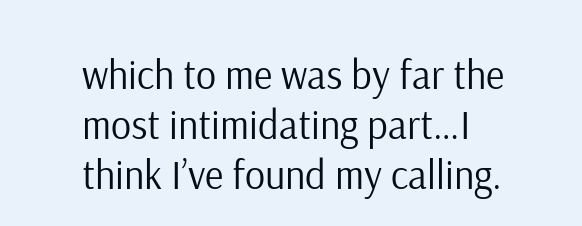which to me was by far the most intimidating part…I think I’ve found my calling.